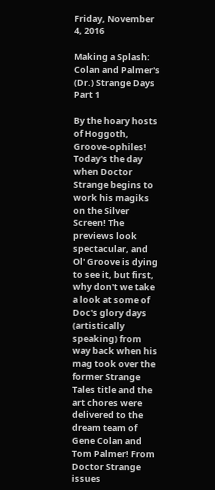Friday, November 4, 2016

Making a Splash: Colan and Palmer's (Dr.) Strange Days Part 1

By the hoary hosts of Hoggoth, Groove-ophiles! Today's the day when Doctor Strange begins to work his magiks on the Silver Screen! The previews look spectacular, and Ol' Groove is dying to see it, but first, why don't we take a look at some of Doc's glory days (artistically speaking) from way back when his mag took over the former Strange Tales title and the art chores were delivered to the dream team of Gene Colan and Tom Palmer! From Doctor Strange issues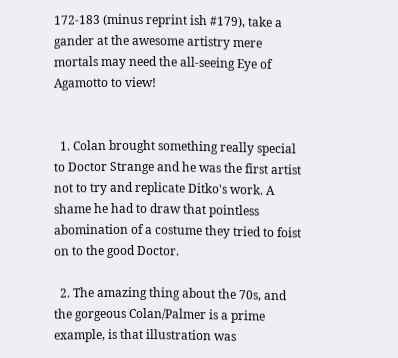172-183 (minus reprint ish #179), take a gander at the awesome artistry mere mortals may need the all-seeing Eye of Agamotto to view!


  1. Colan brought something really special to Doctor Strange and he was the first artist not to try and replicate Ditko's work. A shame he had to draw that pointless abomination of a costume they tried to foist on to the good Doctor.

  2. The amazing thing about the 70s, and the gorgeous Colan/Palmer is a prime example, is that illustration was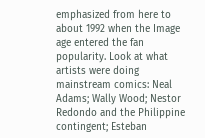emphasized from here to about 1992 when the Image age entered the fan popularity. Look at what artists were doing mainstream comics: Neal Adams; Wally Wood; Nestor Redondo and the Philippine contingent; Esteban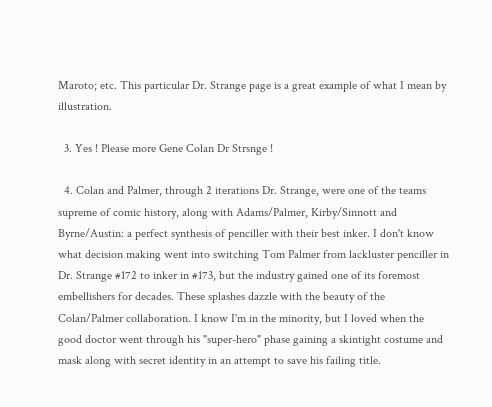Maroto; etc. This particular Dr. Strange page is a great example of what I mean by illustration.

  3. Yes ! Please more Gene Colan Dr Strsnge !

  4. Colan and Palmer, through 2 iterations Dr. Strange, were one of the teams supreme of comic history, along with Adams/Palmer, Kirby/Sinnott and Byrne/Austin: a perfect synthesis of penciller with their best inker. I don't know what decision making went into switching Tom Palmer from lackluster penciller in Dr. Strange #172 to inker in #173, but the industry gained one of its foremost embellishers for decades. These splashes dazzle with the beauty of the Colan/Palmer collaboration. I know I'm in the minority, but I loved when the good doctor went through his "super-hero" phase gaining a skintight costume and mask along with secret identity in an attempt to save his failing title.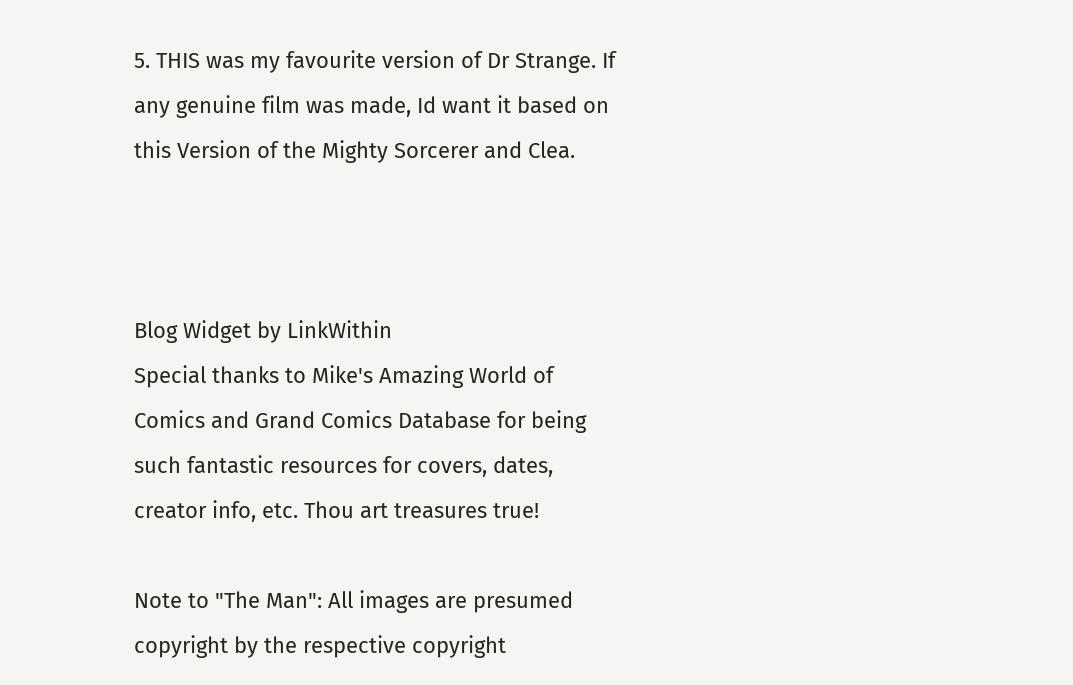5. THIS was my favourite version of Dr Strange. If any genuine film was made, Id want it based on this Version of the Mighty Sorcerer and Clea.



Blog Widget by LinkWithin
Special thanks to Mike's Amazing World of Comics and Grand Comics Database for being such fantastic resources for covers, dates, creator info, etc. Thou art treasures true!

Note to "The Man": All images are presumed copyright by the respective copyright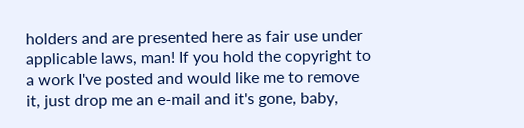holders and are presented here as fair use under applicable laws, man! If you hold the copyright to a work I've posted and would like me to remove it, just drop me an e-mail and it's gone, baby,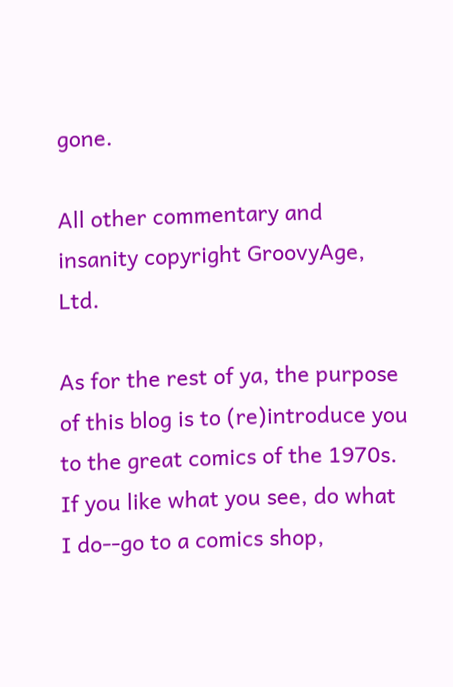gone.

All other commentary and insanity copyright GroovyAge, Ltd.

As for the rest of ya, the purpose of this blog is to (re)introduce you to the great comics of the 1970s. If you like what you see, do what I do--go to a comics shop,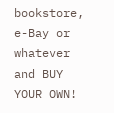bookstore, e-Bay or whatever and BUY YOUR OWN!